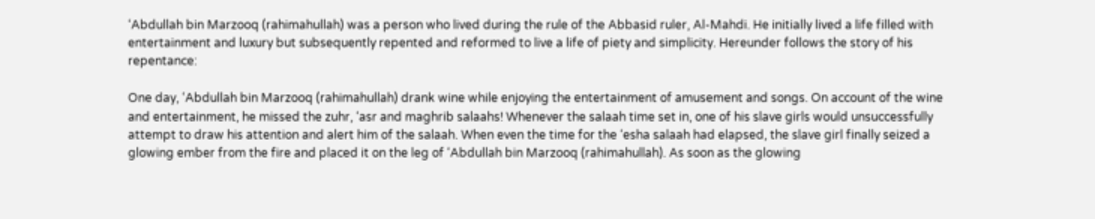‘Abdullah bin Marzooq (rahimahullah) was a person who lived during the rule of the Abbasid ruler, Al-Mahdi. He initially lived a life filled with entertainment and luxury but subsequently repented and reformed to live a life of piety and simplicity. Hereunder follows the story of his repentance:

One day, ‘Abdullah bin Marzooq (rahimahullah) drank wine while enjoying the entertainment of amusement and songs. On account of the wine and entertainment, he missed the zuhr, ‘asr and maghrib salaahs! Whenever the salaah time set in, one of his slave girls would unsuccessfully attempt to draw his attention and alert him of the salaah. When even the time for the ‘esha salaah had elapsed, the slave girl finally seized a glowing ember from the fire and placed it on the leg of ‘Abdullah bin Marzooq (rahimahullah). As soon as the glowing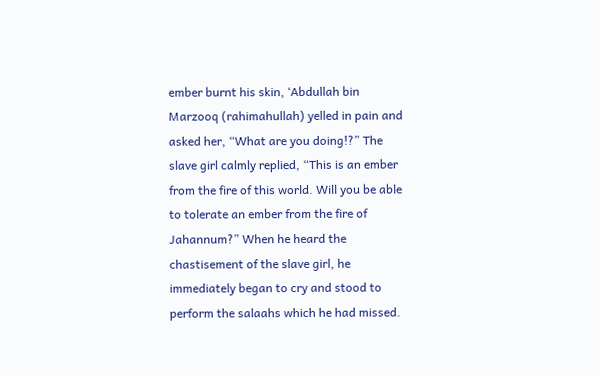ember burnt his skin, ‘Abdullah bin Marzooq (rahimahullah) yelled in pain and asked her, “What are you doing!?” The slave girl calmly replied, “This is an ember from the fire of this world. Will you be able to tolerate an ember from the fire of Jahannum?” When he heard the chastisement of the slave girl, he immediately began to cry and stood to perform the salaahs which he had missed.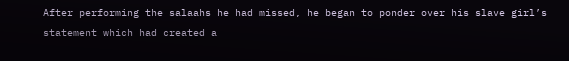After performing the salaahs he had missed, he began to ponder over his slave girl’s statement which had created a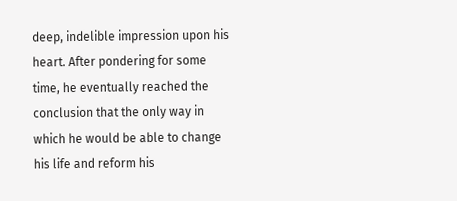deep, indelible impression upon his heart. After pondering for some time, he eventually reached the conclusion that the only way in which he would be able to change his life and reform his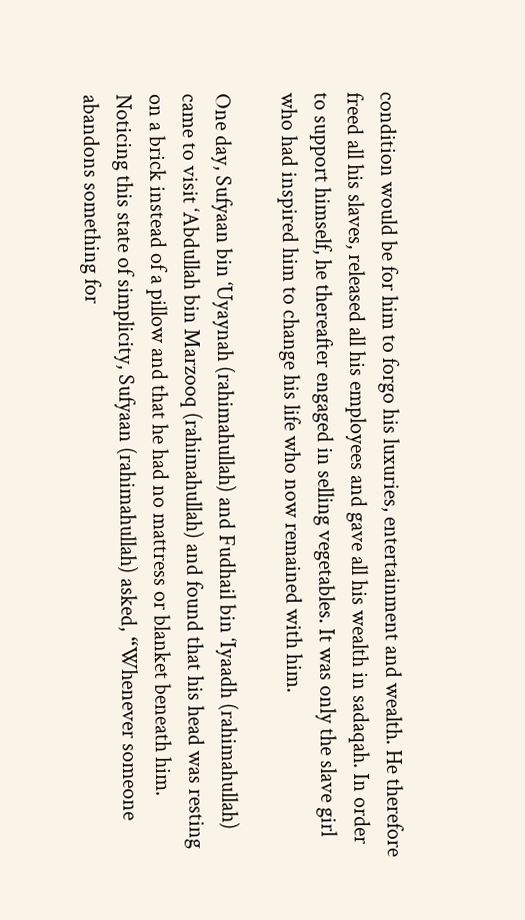condition would be for him to forgo his luxuries, entertainment and wealth. He therefore freed all his slaves, released all his employees and gave all his wealth in sadaqah. In order to support himself, he thereafter engaged in selling vegetables. It was only the slave girl who had inspired him to change his life who now remained with him.

One day, Sufyaan bin ‘Uyaynah (rahimahullah) and Fudhail bin ‘Iyaadh (rahimahullah) came to visit ‘Abdullah bin Marzooq (rahimahullah) and found that his head was resting on a brick instead of a pillow and that he had no mattress or blanket beneath him. Noticing this state of simplicity, Sufyaan (rahimahullah) asked, “Whenever someone abandons something for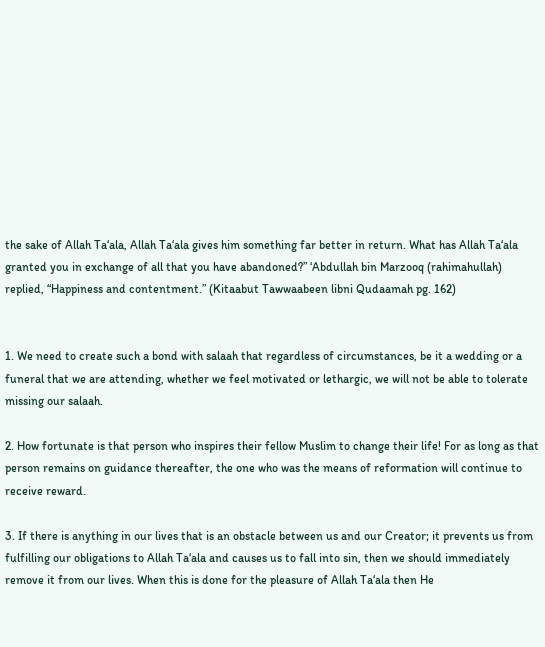the sake of Allah Ta‘ala, Allah Ta‘ala gives him something far better in return. What has Allah Ta‘ala granted you in exchange of all that you have abandoned?” ‘Abdullah bin Marzooq (rahimahullah) replied, “Happiness and contentment.” (Kitaabut Tawwaabeen libni Qudaamah pg. 162)


1. We need to create such a bond with salaah that regardless of circumstances, be it a wedding or a funeral that we are attending, whether we feel motivated or lethargic, we will not be able to tolerate missing our salaah.

2. How fortunate is that person who inspires their fellow Muslim to change their life! For as long as that person remains on guidance thereafter, the one who was the means of reformation will continue to receive reward.

3. If there is anything in our lives that is an obstacle between us and our Creator; it prevents us from fulfilling our obligations to Allah Ta‘ala and causes us to fall into sin, then we should immediately remove it from our lives. When this is done for the pleasure of Allah Ta‘ala then He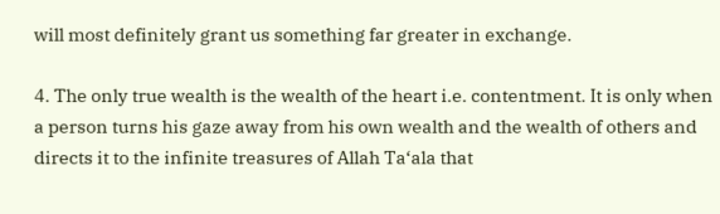will most definitely grant us something far greater in exchange.

4. The only true wealth is the wealth of the heart i.e. contentment. It is only when a person turns his gaze away from his own wealth and the wealth of others and directs it to the infinite treasures of Allah Ta‘ala that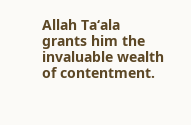Allah Ta‘ala grants him the invaluable wealth of contentment.